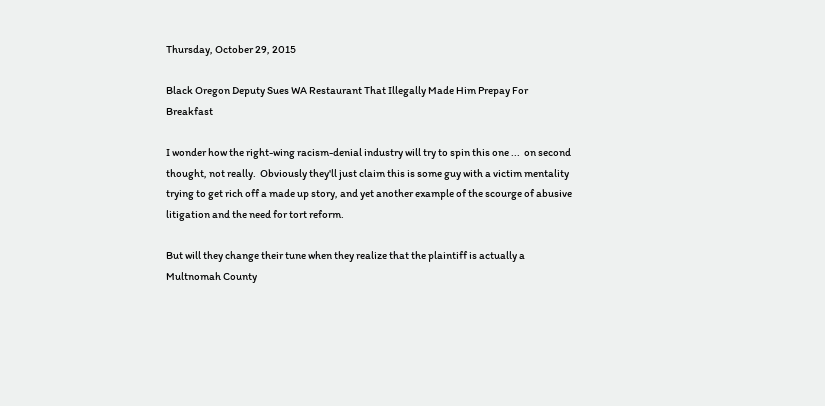Thursday, October 29, 2015

Black Oregon Deputy Sues WA Restaurant That Illegally Made Him Prepay For Breakfast

I wonder how the right-wing racism-denial industry will try to spin this one ...  on second thought, not really.  Obviously they'll just claim this is some guy with a victim mentality trying to get rich off a made up story, and yet another example of the scourge of abusive litigation and the need for tort reform.

But will they change their tune when they realize that the plaintiff is actually a Multnomah County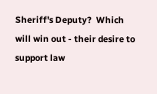Sheriff's Deputy?  Which will win out - their desire to support law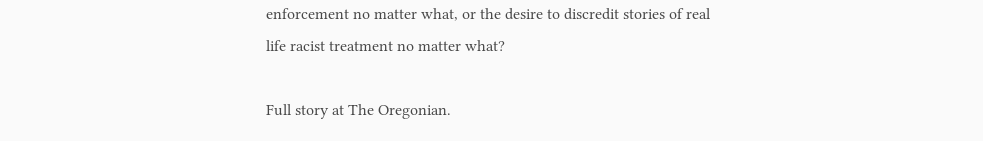enforcement no matter what, or the desire to discredit stories of real life racist treatment no matter what?

Full story at The Oregonian.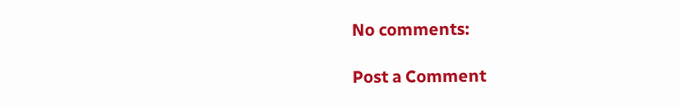No comments:

Post a Comment